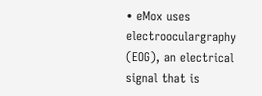• eMox uses electrooculargraphy (EOG), an electrical signal that is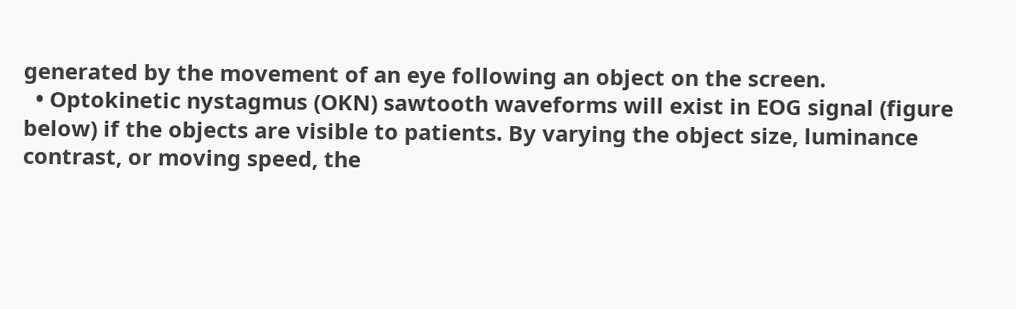generated by the movement of an eye following an object on the screen.
  • Optokinetic nystagmus (OKN) sawtooth waveforms will exist in EOG signal (figure below) if the objects are visible to patients. By varying the object size, luminance contrast, or moving speed, the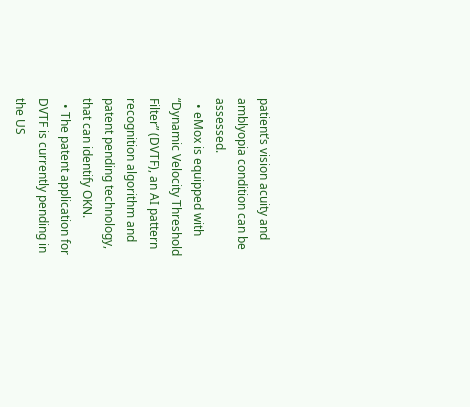patient’s vision acuity and amblyopia condition can be assessed.
  • eMox is equipped with “Dynamic Velocity Threshold Filter” (DVTF), an AI pattern recognition algorithm and patent pending technology, that can identify OKN.
  • The patent application for DVTF is currently pending in the US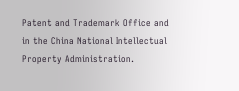Patent and Trademark Office and in the China National Intellectual Property Administration.